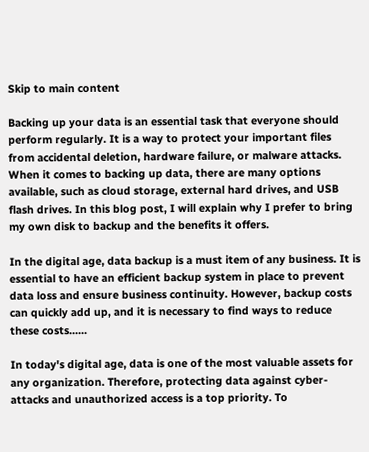Skip to main content

Backing up your data is an essential task that everyone should perform regularly. It is a way to protect your important files from accidental deletion, hardware failure, or malware attacks. When it comes to backing up data, there are many options available, such as cloud storage, external hard drives, and USB flash drives. In this blog post, I will explain why I prefer to bring my own disk to backup and the benefits it offers.

In the digital age, data backup is a must item of any business. It is essential to have an efficient backup system in place to prevent data loss and ensure business continuity. However, backup costs can quickly add up, and it is necessary to find ways to reduce these costs......

In today's digital age, data is one of the most valuable assets for any organization. Therefore, protecting data against cyber-attacks and unauthorized access is a top priority. To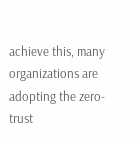achieve this, many organizations are adopting the zero-trust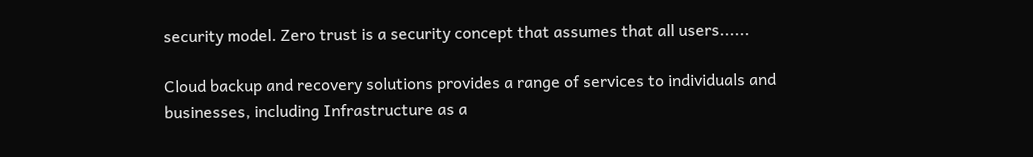security model. Zero trust is a security concept that assumes that all users......

Cloud backup and recovery solutions provides a range of services to individuals and businesses, including Infrastructure as a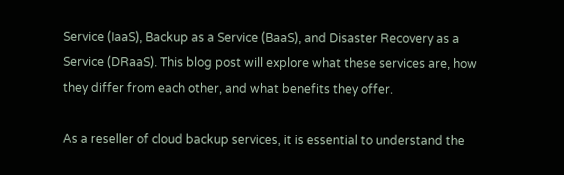Service (IaaS), Backup as a Service (BaaS), and Disaster Recovery as a Service (DRaaS). This blog post will explore what these services are, how they differ from each other, and what benefits they offer.

As a reseller of cloud backup services, it is essential to understand the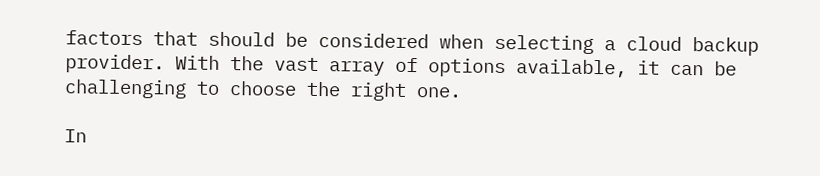factors that should be considered when selecting a cloud backup provider. With the vast array of options available, it can be challenging to choose the right one.

In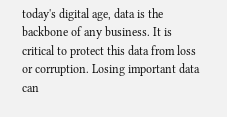today's digital age, data is the backbone of any business. It is critical to protect this data from loss or corruption. Losing important data can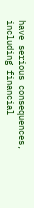have serious consequences, including financial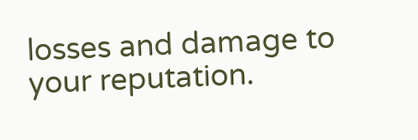losses and damage to your reputation.